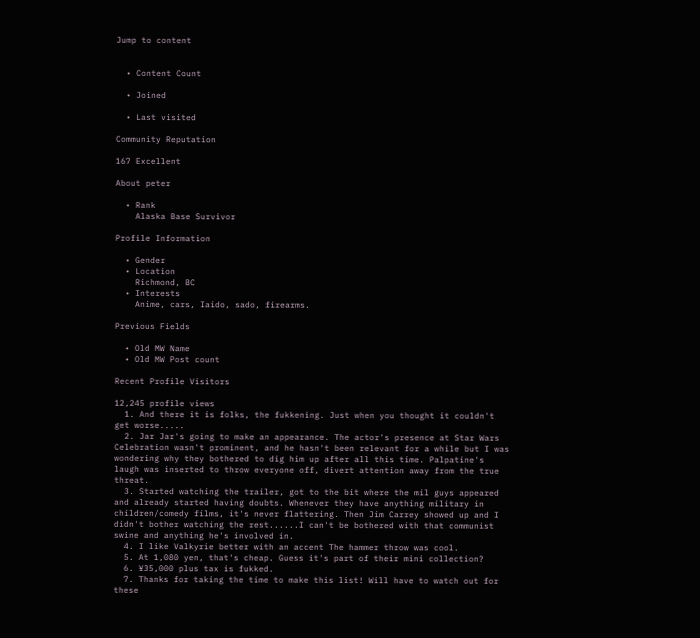Jump to content


  • Content Count

  • Joined

  • Last visited

Community Reputation

167 Excellent

About peter

  • Rank
    Alaska Base Survivor

Profile Information

  • Gender
  • Location
    Richmond, BC
  • Interests
    Anime, cars, Iaido, sado, firearms.

Previous Fields

  • Old MW Name
  • Old MW Post count

Recent Profile Visitors

12,245 profile views
  1. And there it is folks, the fukkening. Just when you thought it couldn't get worse.....
  2. Jar Jar's going to make an appearance. The actor's presence at Star Wars Celebration wasn't prominent, and he hasn't been relevant for a while but I was wondering why they bothered to dig him up after all this time. Palpatine's laugh was inserted to throw everyone off, divert attention away from the true threat.
  3. Started watching the trailer, got to the bit where the mil guys appeared and already started having doubts. Whenever they have anything military in children/comedy films, it's never flattering. Then Jim Carrey showed up and I didn't bother watching the rest......I can't be bothered with that communist swine and anything he's involved in.
  4. I like Valkyrie better with an accent The hammer throw was cool.
  5. At 1,080 yen, that's cheap. Guess it's part of their mini collection?
  6. ¥35,000 plus tax is fukked.
  7. Thanks for taking the time to make this list! Will have to watch out for these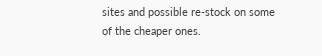sites and possible re-stock on some of the cheaper ones.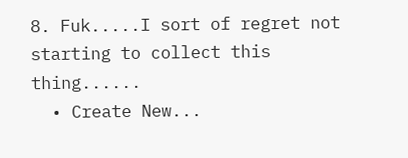8. Fuk.....I sort of regret not starting to collect this thing......
  • Create New...